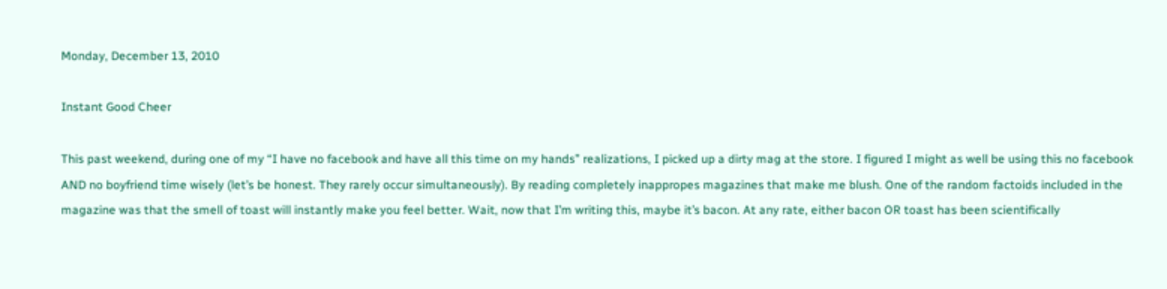Monday, December 13, 2010

Instant Good Cheer

This past weekend, during one of my “I have no facebook and have all this time on my hands” realizations, I picked up a dirty mag at the store. I figured I might as well be using this no facebook AND no boyfriend time wisely (let’s be honest. They rarely occur simultaneously). By reading completely inappropes magazines that make me blush. One of the random factoids included in the magazine was that the smell of toast will instantly make you feel better. Wait, now that I’m writing this, maybe it’s bacon. At any rate, either bacon OR toast has been scientifically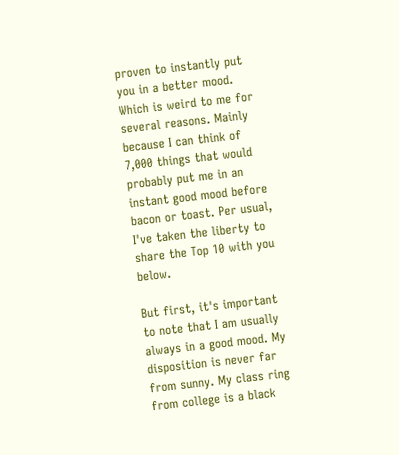proven to instantly put you in a better mood. Which is weird to me for several reasons. Mainly because I can think of 7,000 things that would probably put me in an instant good mood before bacon or toast. Per usual, I've taken the liberty to share the Top 10 with you below.

But first, it's important to note that I am usually always in a good mood. My disposition is never far from sunny. My class ring from college is a black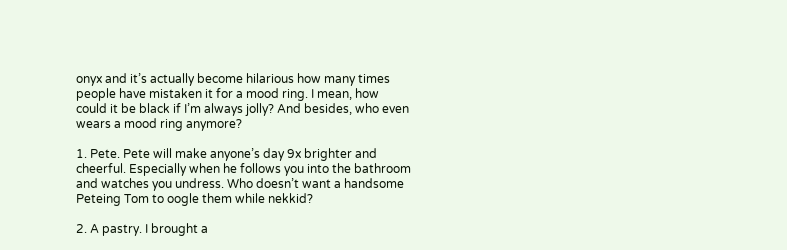onyx and it’s actually become hilarious how many times people have mistaken it for a mood ring. I mean, how could it be black if I’m always jolly? And besides, who even wears a mood ring anymore?

1. Pete. Pete will make anyone’s day 9x brighter and cheerful. Especially when he follows you into the bathroom and watches you undress. Who doesn’t want a handsome Peteing Tom to oogle them while nekkid?

2. A pastry. I brought a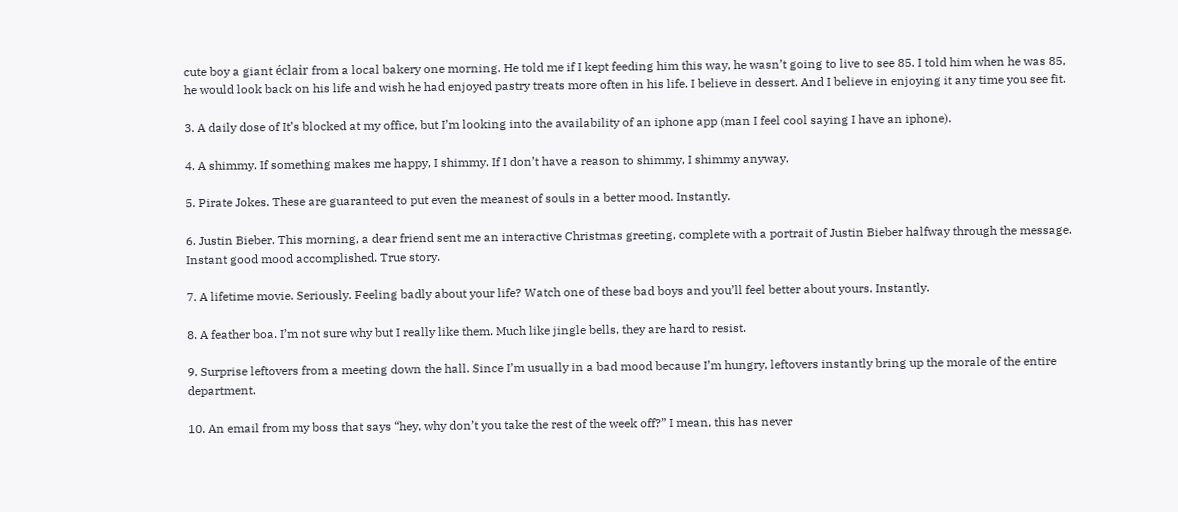cute boy a giant éclair from a local bakery one morning. He told me if I kept feeding him this way, he wasn’t going to live to see 85. I told him when he was 85, he would look back on his life and wish he had enjoyed pastry treats more often in his life. I believe in dessert. And I believe in enjoying it any time you see fit.

3. A daily dose of It’s blocked at my office, but I’m looking into the availability of an iphone app (man I feel cool saying I have an iphone).

4. A shimmy. If something makes me happy, I shimmy. If I don’t have a reason to shimmy, I shimmy anyway.

5. Pirate Jokes. These are guaranteed to put even the meanest of souls in a better mood. Instantly.

6. Justin Bieber. This morning, a dear friend sent me an interactive Christmas greeting, complete with a portrait of Justin Bieber halfway through the message. Instant good mood accomplished. True story.

7. A lifetime movie. Seriously. Feeling badly about your life? Watch one of these bad boys and you’ll feel better about yours. Instantly.

8. A feather boa. I’m not sure why but I really like them. Much like jingle bells, they are hard to resist.

9. Surprise leftovers from a meeting down the hall. Since I’m usually in a bad mood because I’m hungry, leftovers instantly bring up the morale of the entire department.

10. An email from my boss that says “hey, why don’t you take the rest of the week off?” I mean, this has never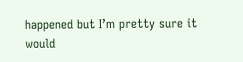happened but I’m pretty sure it would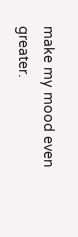make my mood even greater.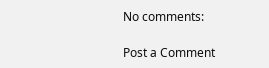No comments:

Post a Comment